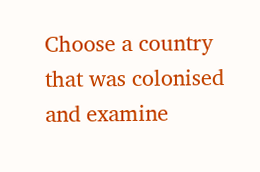Choose a country that was colonised and examine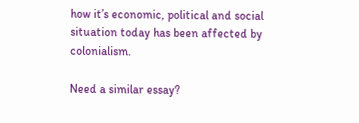how it’s economic, political and social situation today has been affected by colonialism.

Need a similar essay?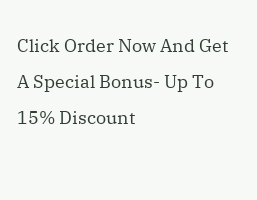Click Order Now And Get A Special Bonus- Up To 15% Discount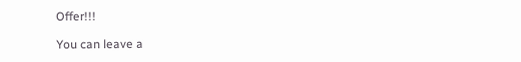Offer!!!

You can leave a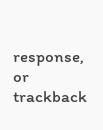response, or trackback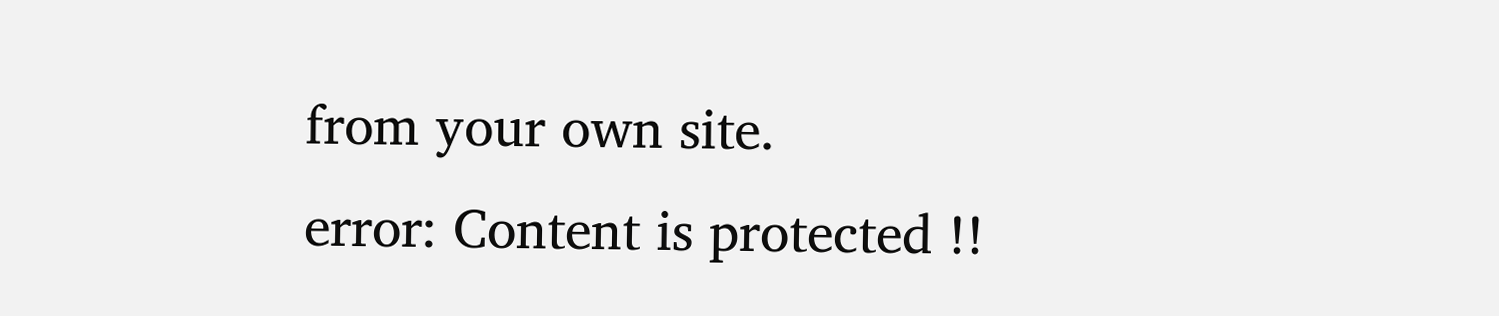from your own site.
error: Content is protected !!